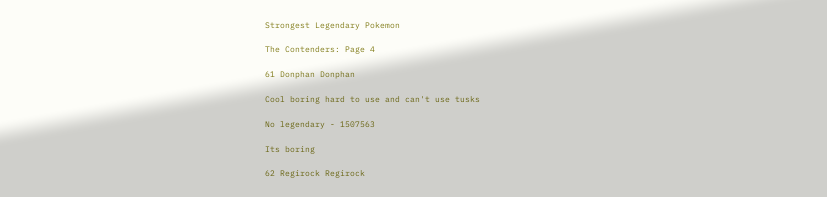Strongest Legendary Pokemon

The Contenders: Page 4

61 Donphan Donphan

Cool boring hard to use and can't use tusks

No legendary - 1507563

Its boring

62 Regirock Regirock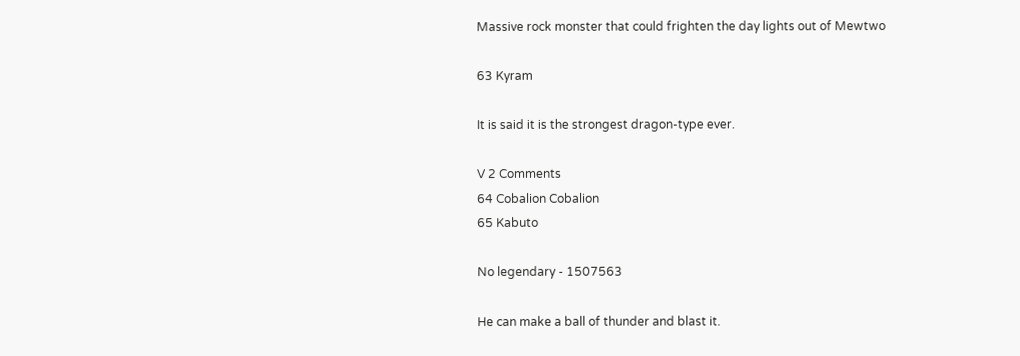Massive rock monster that could frighten the day lights out of Mewtwo

63 Kyram

It is said it is the strongest dragon-type ever.

V 2 Comments
64 Cobalion Cobalion
65 Kabuto

No legendary - 1507563

He can make a ball of thunder and blast it.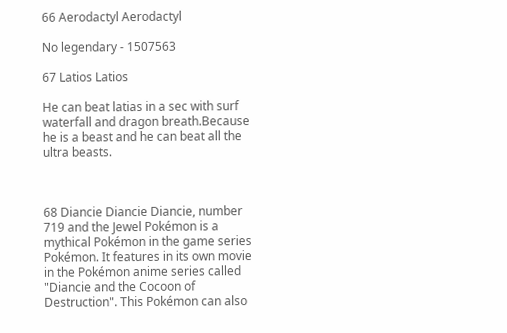66 Aerodactyl Aerodactyl

No legendary - 1507563

67 Latios Latios

He can beat latias in a sec with surf waterfall and dragon breath.Because he is a beast and he can beat all the ultra beasts.



68 Diancie Diancie Diancie, number 719 and the Jewel Pokémon is a mythical Pokémon in the game series Pokémon. It features in its own movie in the Pokémon anime series called "Diancie and the Cocoon of Destruction". This Pokémon can also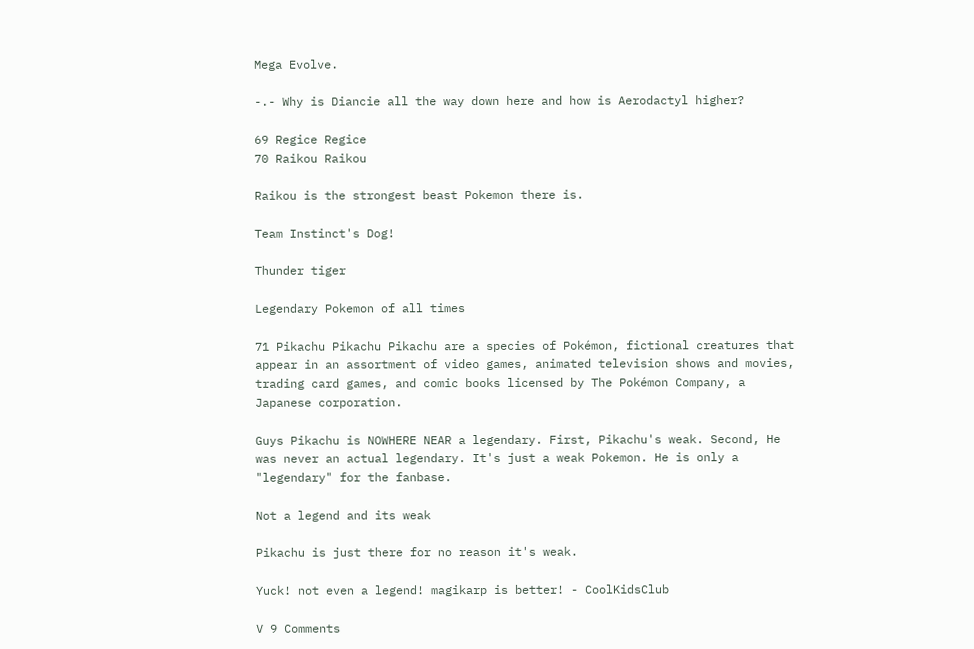Mega Evolve.

-.- Why is Diancie all the way down here and how is Aerodactyl higher?

69 Regice Regice
70 Raikou Raikou

Raikou is the strongest beast Pokemon there is.

Team Instinct's Dog!

Thunder tiger

Legendary Pokemon of all times

71 Pikachu Pikachu Pikachu are a species of Pokémon, fictional creatures that appear in an assortment of video games, animated television shows and movies, trading card games, and comic books licensed by The Pokémon Company, a Japanese corporation.

Guys Pikachu is NOWHERE NEAR a legendary. First, Pikachu's weak. Second, He was never an actual legendary. It's just a weak Pokemon. He is only a "legendary" for the fanbase.

Not a legend and its weak

Pikachu is just there for no reason it's weak.

Yuck! not even a legend! magikarp is better! - CoolKidsClub

V 9 Comments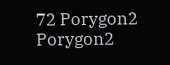72 Porygon2 Porygon2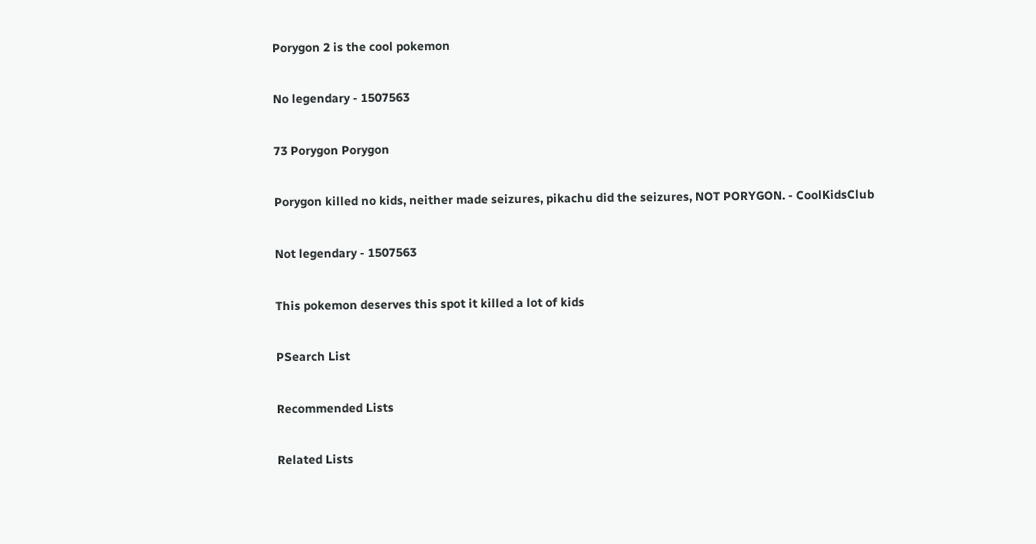Porygon 2 is the cool pokemon

No legendary - 1507563

73 Porygon Porygon

Porygon killed no kids, neither made seizures, pikachu did the seizures, NOT PORYGON. - CoolKidsClub

Not legendary - 1507563

This pokemon deserves this spot it killed a lot of kids

PSearch List

Recommended Lists

Related Lists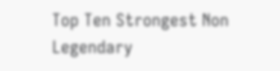Top Ten Strongest Non Legendary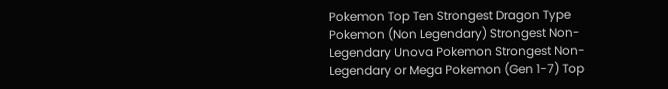Pokemon Top Ten Strongest Dragon Type Pokemon (Non Legendary) Strongest Non-Legendary Unova Pokemon Strongest Non-Legendary or Mega Pokemon (Gen 1-7) Top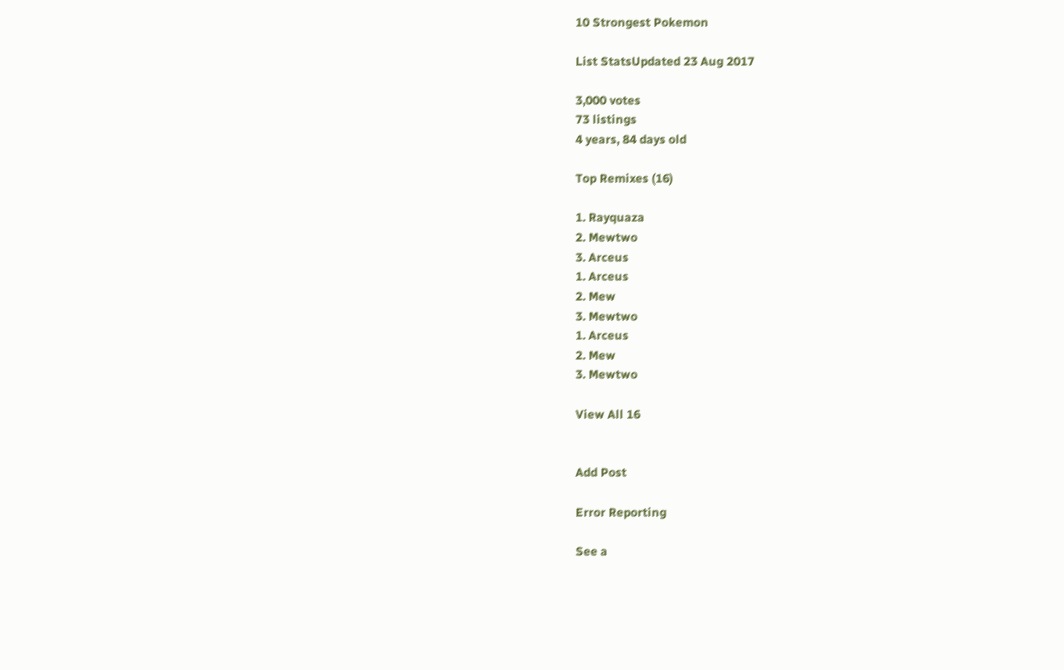10 Strongest Pokemon

List StatsUpdated 23 Aug 2017

3,000 votes
73 listings
4 years, 84 days old

Top Remixes (16)

1. Rayquaza
2. Mewtwo
3. Arceus
1. Arceus
2. Mew
3. Mewtwo
1. Arceus
2. Mew
3. Mewtwo

View All 16


Add Post

Error Reporting

See a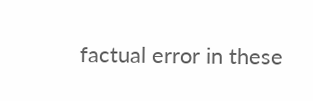factual error in these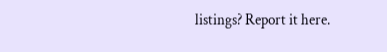listings? Report it here.